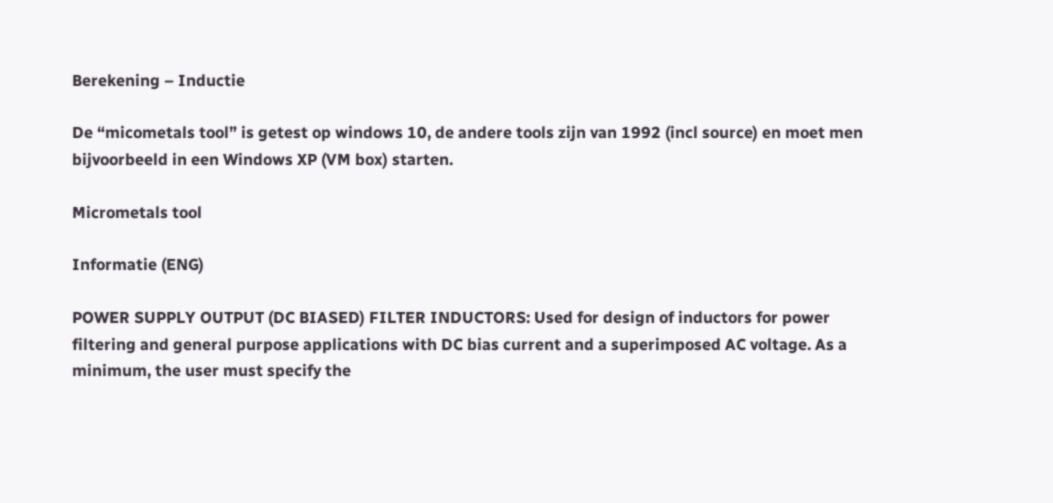Berekening – Inductie

De “micometals tool” is getest op windows 10, de andere tools zijn van 1992 (incl source) en moet men bijvoorbeeld in een Windows XP (VM box) starten.

Micrometals tool

Informatie (ENG)

POWER SUPPLY OUTPUT (DC BIASED) FILTER INDUCTORS: Used for design of inductors for power filtering and general purpose applications with DC bias current and a superimposed AC voltage. As a minimum, the user must specify the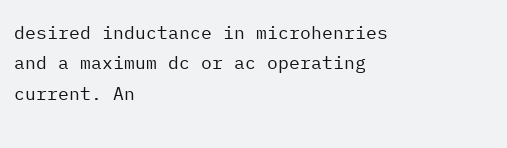desired inductance in microhenries and a maximum dc or ac operating current. An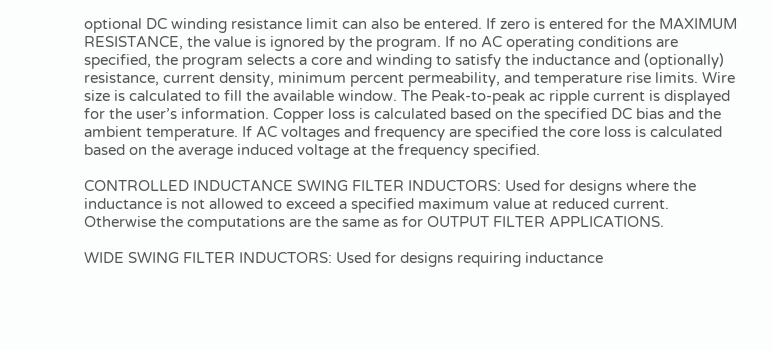optional DC winding resistance limit can also be entered. If zero is entered for the MAXIMUM RESISTANCE, the value is ignored by the program. If no AC operating conditions are specified, the program selects a core and winding to satisfy the inductance and (optionally) resistance, current density, minimum percent permeability, and temperature rise limits. Wire size is calculated to fill the available window. The Peak-to-peak ac ripple current is displayed for the user’s information. Copper loss is calculated based on the specified DC bias and the ambient temperature. If AC voltages and frequency are specified the core loss is calculated based on the average induced voltage at the frequency specified.

CONTROLLED INDUCTANCE SWING FILTER INDUCTORS: Used for designs where the inductance is not allowed to exceed a specified maximum value at reduced current. Otherwise the computations are the same as for OUTPUT FILTER APPLICATIONS.

WIDE SWING FILTER INDUCTORS: Used for designs requiring inductance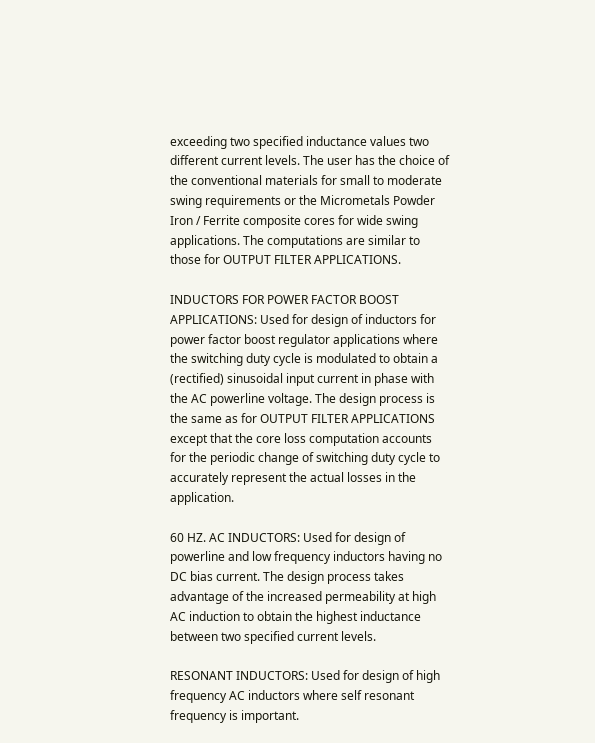exceeding two specified inductance values two different current levels. The user has the choice of the conventional materials for small to moderate swing requirements or the Micrometals Powder Iron / Ferrite composite cores for wide swing applications. The computations are similar to those for OUTPUT FILTER APPLICATIONS.

INDUCTORS FOR POWER FACTOR BOOST APPLICATIONS: Used for design of inductors for power factor boost regulator applications where the switching duty cycle is modulated to obtain a (rectified) sinusoidal input current in phase with the AC powerline voltage. The design process is the same as for OUTPUT FILTER APPLICATIONS except that the core loss computation accounts for the periodic change of switching duty cycle to accurately represent the actual losses in the application.

60 HZ. AC INDUCTORS: Used for design of powerline and low frequency inductors having no DC bias current. The design process takes advantage of the increased permeability at high AC induction to obtain the highest inductance between two specified current levels.

RESONANT INDUCTORS: Used for design of high frequency AC inductors where self resonant frequency is important.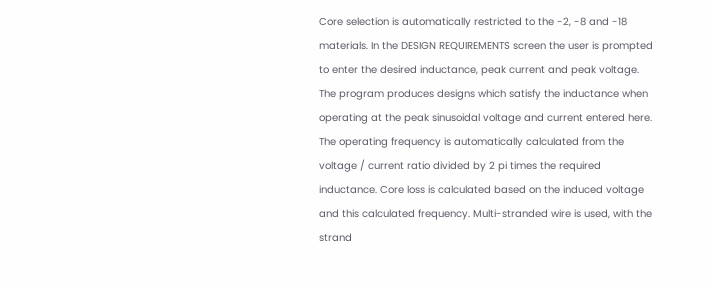Core selection is automatically restricted to the -2, -8 and -18 materials. In the DESIGN REQUIREMENTS screen the user is prompted to enter the desired inductance, peak current and peak voltage. The program produces designs which satisfy the inductance when operating at the peak sinusoidal voltage and current entered here. The operating frequency is automatically calculated from the voltage / current ratio divided by 2 pi times the required inductance. Core loss is calculated based on the induced voltage and this calculated frequency. Multi-stranded wire is used, with the strand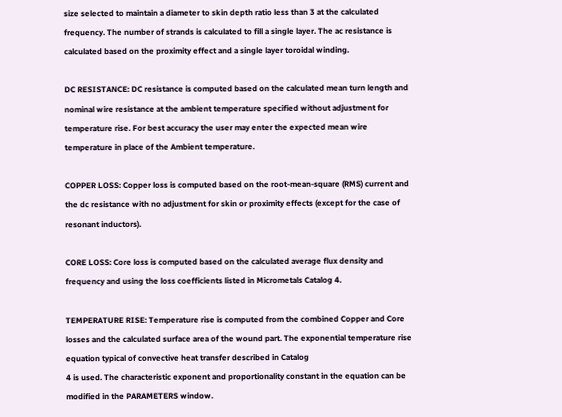size selected to maintain a diameter to skin depth ratio less than 3 at the calculated frequency. The number of strands is calculated to fill a single layer. The ac resistance is calculated based on the proximity effect and a single layer toroidal winding.

DC RESISTANCE: DC resistance is computed based on the calculated mean turn length and nominal wire resistance at the ambient temperature specified without adjustment for temperature rise. For best accuracy the user may enter the expected mean wire temperature in place of the Ambient temperature.

COPPER LOSS: Copper loss is computed based on the root-mean-square (RMS) current and the dc resistance with no adjustment for skin or proximity effects (except for the case of resonant inductors).

CORE LOSS: Core loss is computed based on the calculated average flux density and frequency and using the loss coefficients listed in Micrometals Catalog 4.

TEMPERATURE RISE: Temperature rise is computed from the combined Copper and Core losses and the calculated surface area of the wound part. The exponential temperature rise equation typical of convective heat transfer described in Catalog
4 is used. The characteristic exponent and proportionality constant in the equation can be modified in the PARAMETERS window.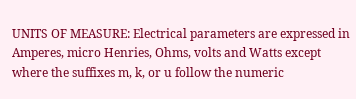UNITS OF MEASURE: Electrical parameters are expressed in Amperes, micro Henries, Ohms, volts and Watts except where the suffixes m, k, or u follow the numeric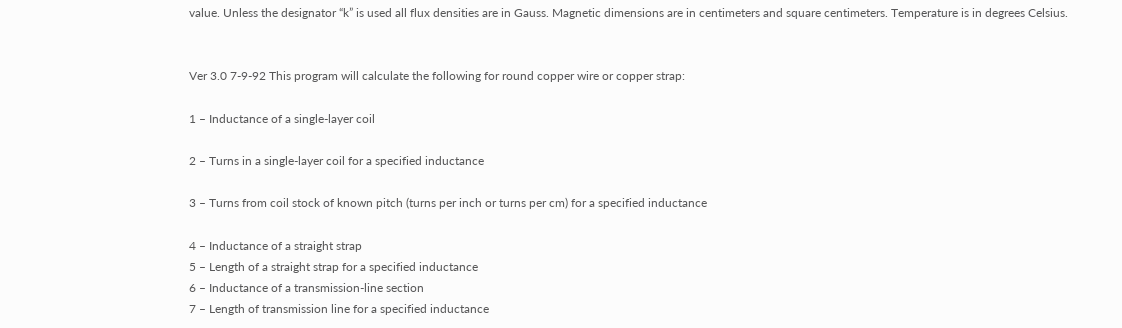value. Unless the designator “k” is used all flux densities are in Gauss. Magnetic dimensions are in centimeters and square centimeters. Temperature is in degrees Celsius.


Ver 3.0 7-9-92 This program will calculate the following for round copper wire or copper strap:

1 – Inductance of a single-layer coil

2 – Turns in a single-layer coil for a specified inductance

3 – Turns from coil stock of known pitch (turns per inch or turns per cm) for a specified inductance

4 – Inductance of a straight strap
5 – Length of a straight strap for a specified inductance
6 – Inductance of a transmission-line section
7 – Length of transmission line for a specified inductance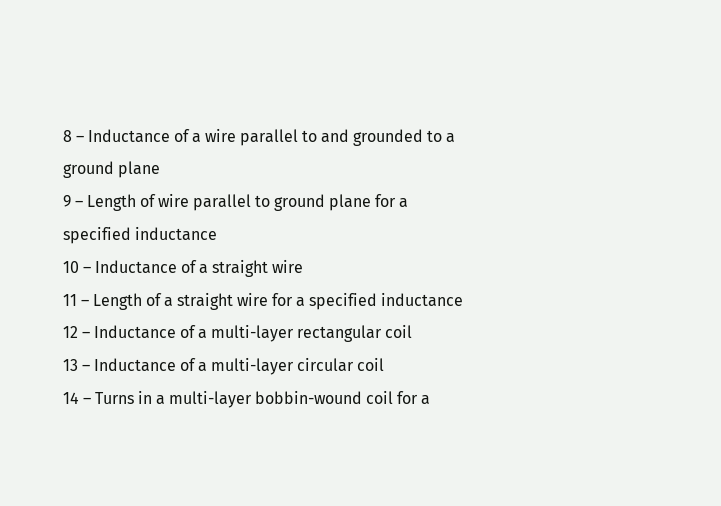8 – Inductance of a wire parallel to and grounded to a ground plane
9 – Length of wire parallel to ground plane for a specified inductance
10 – Inductance of a straight wire
11 – Length of a straight wire for a specified inductance
12 – Inductance of a multi-layer rectangular coil
13 – Inductance of a multi-layer circular coil
14 – Turns in a multi-layer bobbin-wound coil for a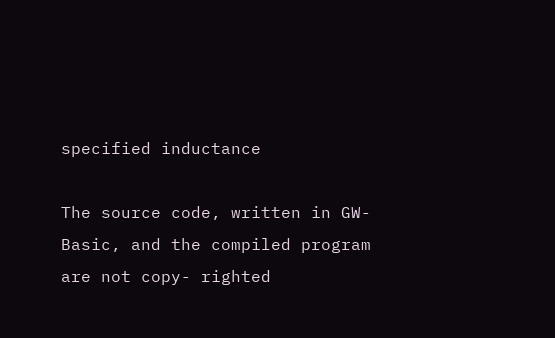specified inductance

The source code, written in GW-Basic, and the compiled program are not copy- righted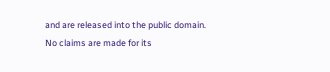and are released into the public domain. No claims are made for its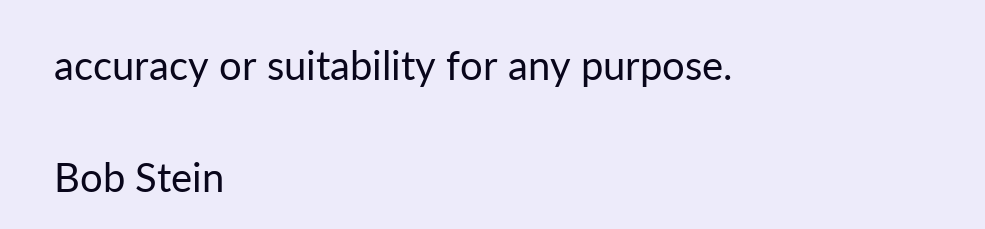accuracy or suitability for any purpose.

Bob Stein